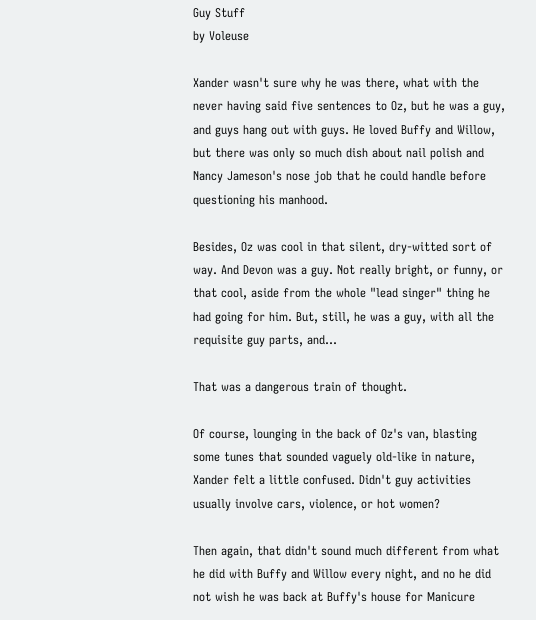Guy Stuff
by Voleuse

Xander wasn't sure why he was there, what with the never having said five sentences to Oz, but he was a guy, and guys hang out with guys. He loved Buffy and Willow, but there was only so much dish about nail polish and Nancy Jameson's nose job that he could handle before questioning his manhood.

Besides, Oz was cool in that silent, dry-witted sort of way. And Devon was a guy. Not really bright, or funny, or that cool, aside from the whole "lead singer" thing he had going for him. But, still, he was a guy, with all the requisite guy parts, and...

That was a dangerous train of thought.

Of course, lounging in the back of Oz's van, blasting some tunes that sounded vaguely old-like in nature, Xander felt a little confused. Didn't guy activities usually involve cars, violence, or hot women?

Then again, that didn't sound much different from what he did with Buffy and Willow every night, and no he did not wish he was back at Buffy's house for Manicure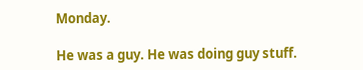Monday.

He was a guy. He was doing guy stuff.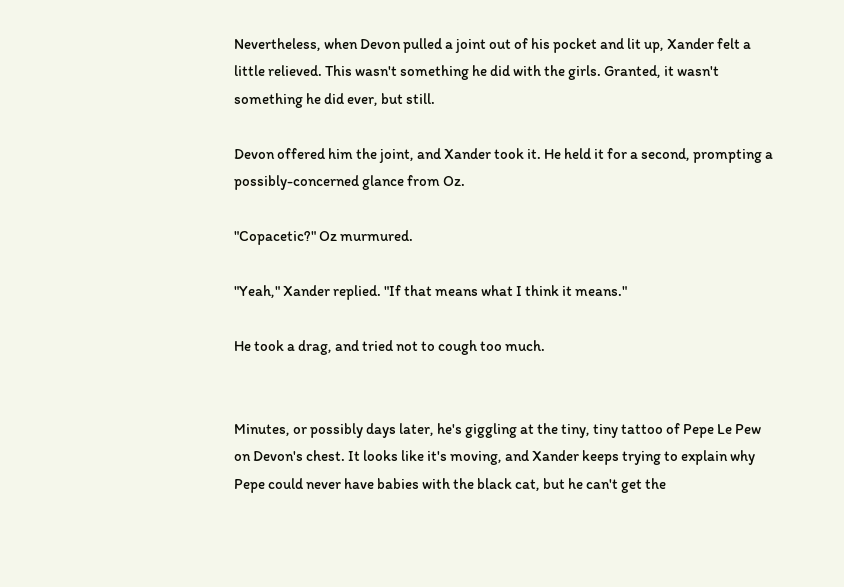Nevertheless, when Devon pulled a joint out of his pocket and lit up, Xander felt a little relieved. This wasn't something he did with the girls. Granted, it wasn't something he did ever, but still.

Devon offered him the joint, and Xander took it. He held it for a second, prompting a possibly-concerned glance from Oz.

"Copacetic?" Oz murmured.

"Yeah," Xander replied. "If that means what I think it means."

He took a drag, and tried not to cough too much.


Minutes, or possibly days later, he's giggling at the tiny, tiny tattoo of Pepe Le Pew on Devon's chest. It looks like it's moving, and Xander keeps trying to explain why Pepe could never have babies with the black cat, but he can't get the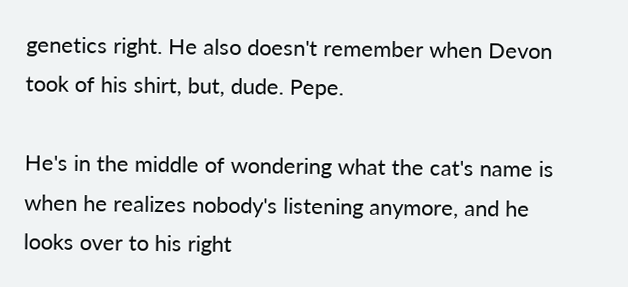genetics right. He also doesn't remember when Devon took of his shirt, but, dude. Pepe.

He's in the middle of wondering what the cat's name is when he realizes nobody's listening anymore, and he looks over to his right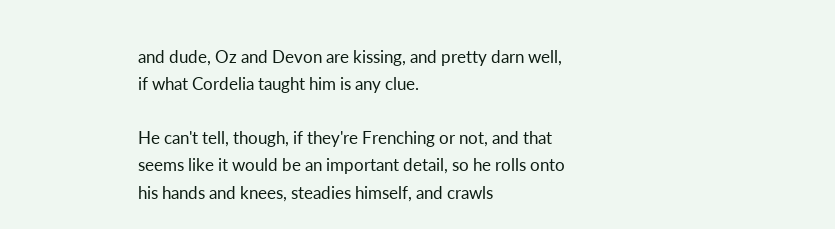and dude, Oz and Devon are kissing, and pretty darn well, if what Cordelia taught him is any clue.

He can't tell, though, if they're Frenching or not, and that seems like it would be an important detail, so he rolls onto his hands and knees, steadies himself, and crawls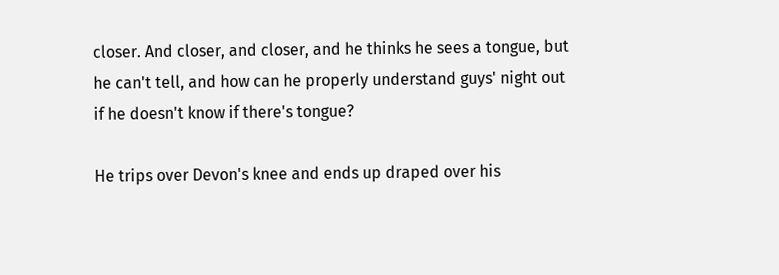closer. And closer, and closer, and he thinks he sees a tongue, but he can't tell, and how can he properly understand guys' night out if he doesn't know if there's tongue?

He trips over Devon's knee and ends up draped over his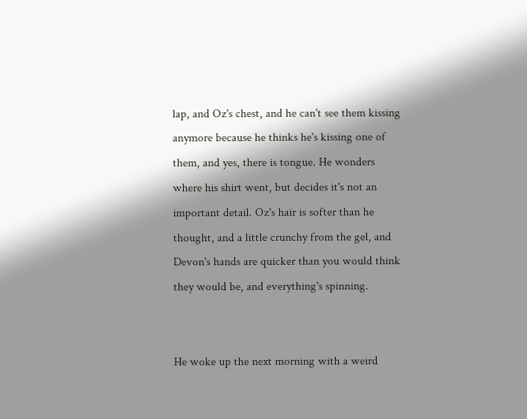lap, and Oz's chest, and he can't see them kissing anymore because he thinks he's kissing one of them, and yes, there is tongue. He wonders where his shirt went, but decides it's not an important detail. Oz's hair is softer than he thought, and a little crunchy from the gel, and Devon's hands are quicker than you would think they would be, and everything's spinning.


He woke up the next morning with a weird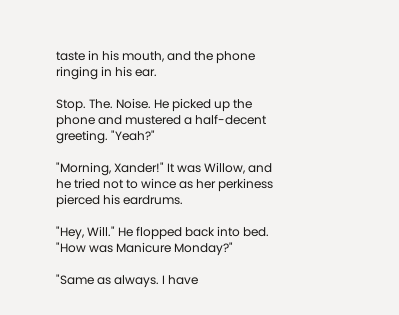taste in his mouth, and the phone ringing in his ear.

Stop. The. Noise. He picked up the phone and mustered a half-decent greeting. "Yeah?"

"Morning, Xander!" It was Willow, and he tried not to wince as her perkiness pierced his eardrums.

"Hey, Will." He flopped back into bed. "How was Manicure Monday?"

"Same as always. I have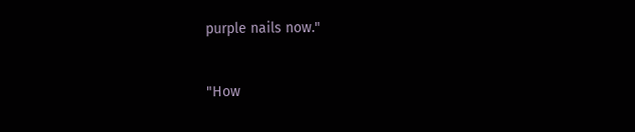purple nails now."


"How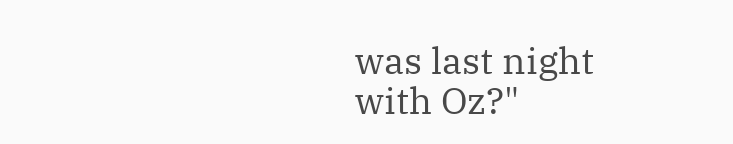was last night with Oz?"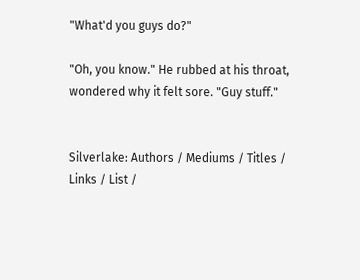"What'd you guys do?"

"Oh, you know." He rubbed at his throat, wondered why it felt sore. "Guy stuff."


Silverlake: Authors / Mediums / Titles / Links / List /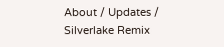About / Updates / Silverlake Remix